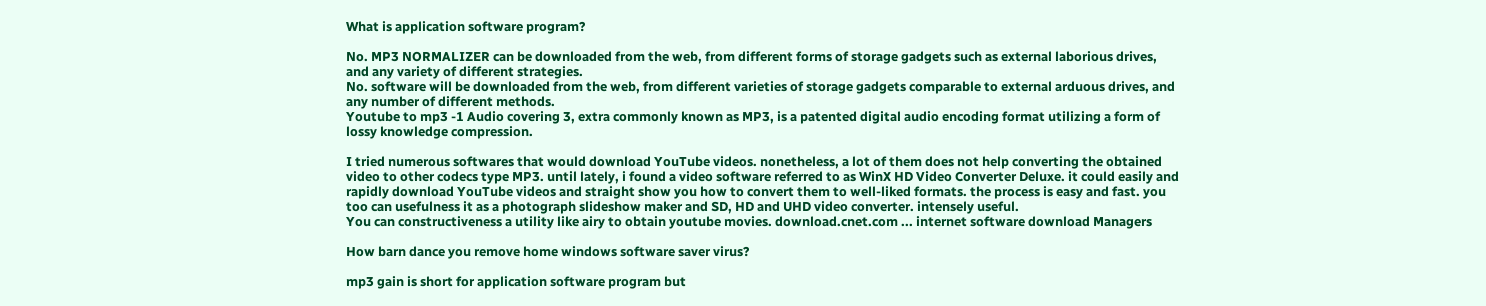What is application software program?

No. MP3 NORMALIZER can be downloaded from the web, from different forms of storage gadgets such as external laborious drives, and any variety of different strategies.
No. software will be downloaded from the web, from different varieties of storage gadgets comparable to external arduous drives, and any number of different methods.
Youtube to mp3 -1 Audio covering 3, extra commonly known as MP3, is a patented digital audio encoding format utilizing a form of lossy knowledge compression.

I tried numerous softwares that would download YouTube videos. nonetheless, a lot of them does not help converting the obtained video to other codecs type MP3. until lately, i found a video software referred to as WinX HD Video Converter Deluxe. it could easily and rapidly download YouTube videos and straight show you how to convert them to well-liked formats. the process is easy and fast. you too can usefulness it as a photograph slideshow maker and SD, HD and UHD video converter. intensely useful.
You can constructiveness a utility like airy to obtain youtube movies. download.cnet.com ... internet software download Managers

How barn dance you remove home windows software saver virus?

mp3 gain is short for application software program but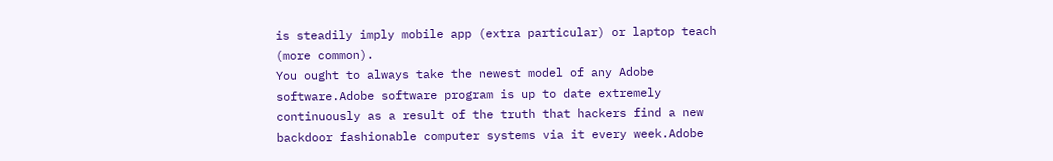is steadily imply mobile app (extra particular) or laptop teach (more common).
You ought to always take the newest model of any Adobe software.Adobe software program is up to date extremely continuously as a result of the truth that hackers find a new backdoor fashionable computer systems via it every week.Adobe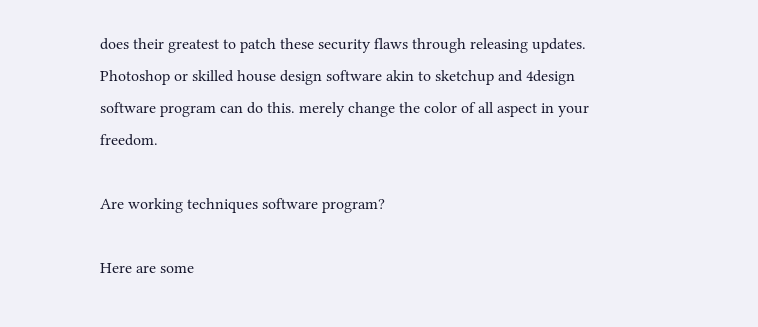does their greatest to patch these security flaws through releasing updates.
Photoshop or skilled house design software akin to sketchup and 4design software program can do this. merely change the color of all aspect in your freedom.

Are working techniques software program?

Here are some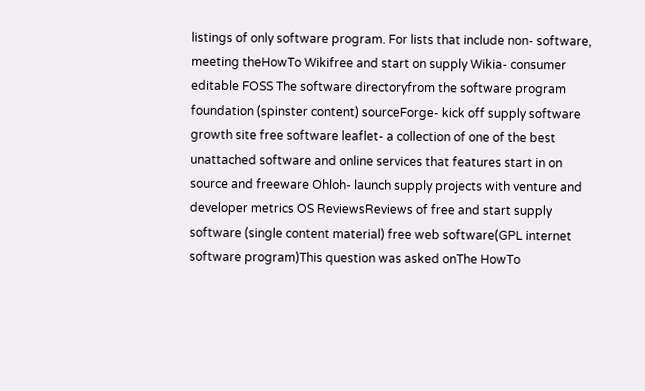listings of only software program. For lists that include non- software, meeting theHowTo Wikifree and start on supply Wikia- consumer editable FOSS The software directoryfrom the software program foundation (spinster content) sourceForge- kick off supply software growth site free software leaflet- a collection of one of the best unattached software and online services that features start in on source and freeware Ohloh- launch supply projects with venture and developer metrics OS ReviewsReviews of free and start supply software (single content material) free web software(GPL internet software program)This question was asked onThe HowTo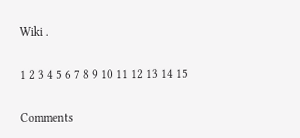Wiki .

1 2 3 4 5 6 7 8 9 10 11 12 13 14 15

Comments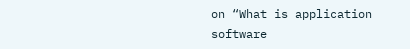on “What is application software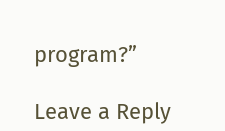program?”

Leave a Reply